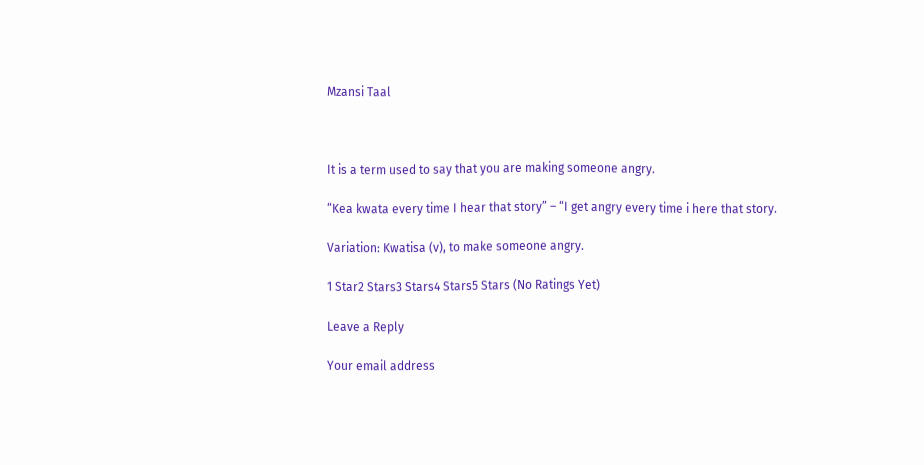Mzansi Taal



It is a term used to say that you are making someone angry.

“Kea kwata every time I hear that story” – “I get angry every time i here that story.

Variation: Kwatisa (v), to make someone angry.

1 Star2 Stars3 Stars4 Stars5 Stars (No Ratings Yet)

Leave a Reply

Your email address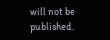will not be published.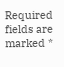Required fields are marked *